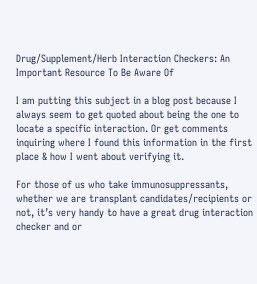Drug/Supplement/Herb Interaction Checkers: An Important Resource To Be Aware Of

I am putting this subject in a blog post because I always seem to get quoted about being the one to locate a specific interaction. Or get comments inquiring where I found this information in the first place & how I went about verifying it.

For those of us who take immunosuppressants, whether we are transplant candidates/recipients or not, it’s very handy to have a great drug interaction checker and or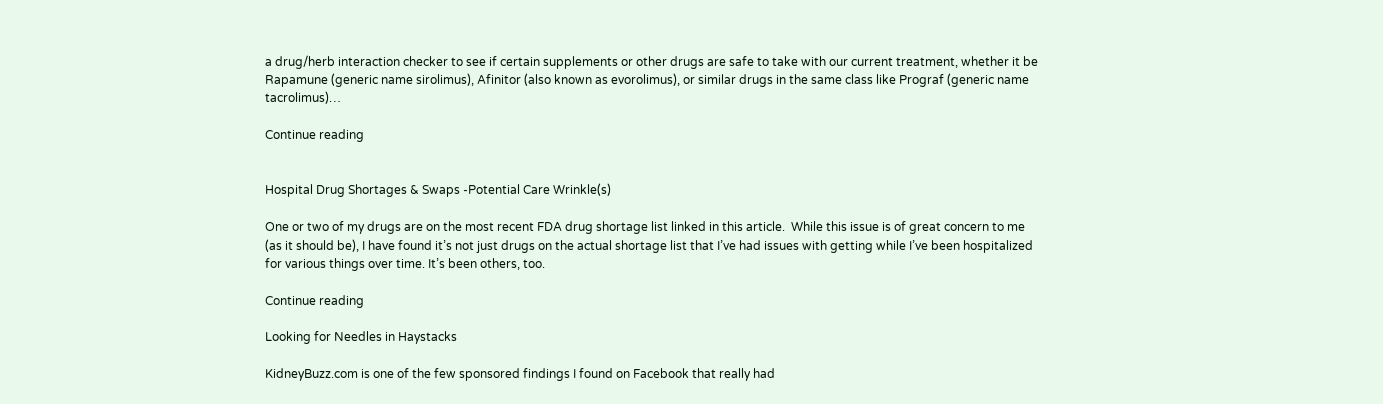a drug/herb interaction checker to see if certain supplements or other drugs are safe to take with our current treatment, whether it be Rapamune (generic name sirolimus), Afinitor (also known as evorolimus), or similar drugs in the same class like Prograf (generic name tacrolimus)…

Continue reading


Hospital Drug Shortages & Swaps -Potential Care Wrinkle(s)

One or two of my drugs are on the most recent FDA drug shortage list linked in this article.  While this issue is of great concern to me (as it should be), I have found it’s not just drugs on the actual shortage list that I’ve had issues with getting while I’ve been hospitalized for various things over time. It’s been others, too.

Continue reading

Looking for Needles in Haystacks

KidneyBuzz.com is one of the few sponsored findings I found on Facebook that really had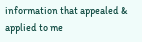information that appealed & applied to me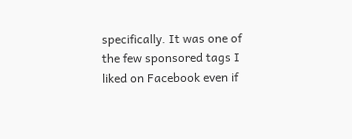specifically. It was one of the few sponsored tags I liked on Facebook even if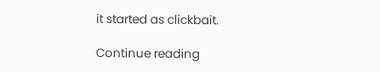it started as clickbait.

Continue reading